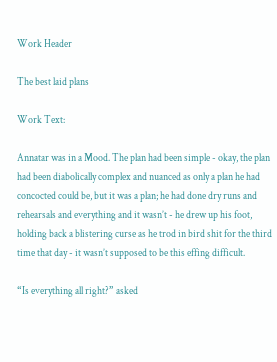Work Header

The best laid plans

Work Text:

Annatar was in a Mood. The plan had been simple - okay, the plan had been diabolically complex and nuanced as only a plan he had concocted could be, but it was a plan; he had done dry runs and rehearsals and everything and it wasn’t - he drew up his foot, holding back a blistering curse as he trod in bird shit for the third time that day - it wasn’t supposed to be this effing difficult.

“Is everything all right?” asked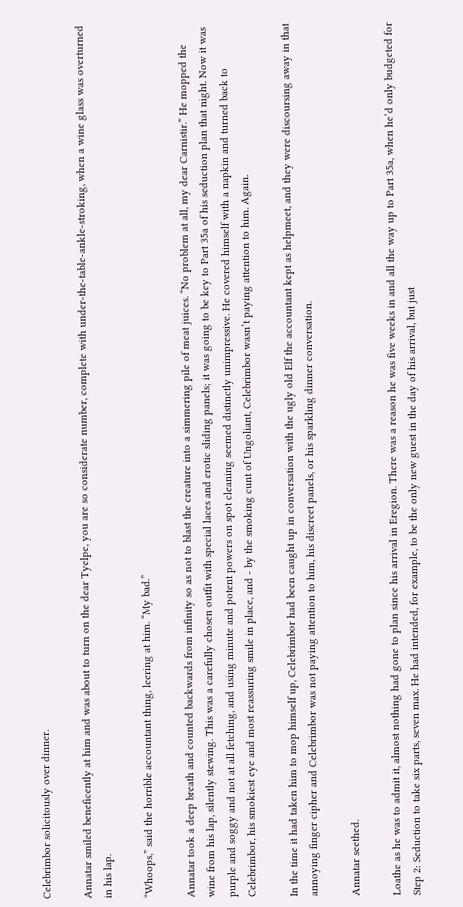Celebrimbor solicitously over dinner.

Annatar smiled beneficently at him and was about to turn on the dear Tyelpe, you are so considerate number, complete with under-the-table-ankle-stroking, when a wine glass was overturned in his lap.

“Whoops,” said the horrible accountant thing, leering at him. “My bad.”

Annatar took a deep breath and counted backwards from infinity so as not to blast the creature into a simmering pile of meat juices. “No problem at all, my dear Carnistir.” He mopped the wine from his lap, silently stewing. This was a carefully chosen outfit with special laces and erotic sliding panels; it was going to be key to Part 35a of his seduction plan that night. Now it was purple and soggy and not at all fetching, and using minute and potent powers on spot cleaning seemed distinctly unimpressive. He covered himself with a napkin and turned back to Celebrimbor, his smokiest eye and most reassuring smile in place, and - by the smoking cunt of Ungoliant, Celebrimbor wasn’t paying attention to him. Again.

In the time it had taken him to mop himself up, Celebrimbor had been caught up in conversation with the ugly old Elf the accountant kept as helpmeet, and they were discoursing away in that annoying finger cipher and Celebrimbor was not paying attention to him, his discreet panels, or his sparkling dinner conversation.

Annatar seethed.

Loathe as he was to admit it, almost nothing had gone to plan since his arrival in Eregion. There was a reason he was five weeks in and all the way up to Part 35a, when he’d only budgeted for Step 2: Seduction to take six parts, seven max. He had intended, for example, to be the only new guest in the day of his arrival, but just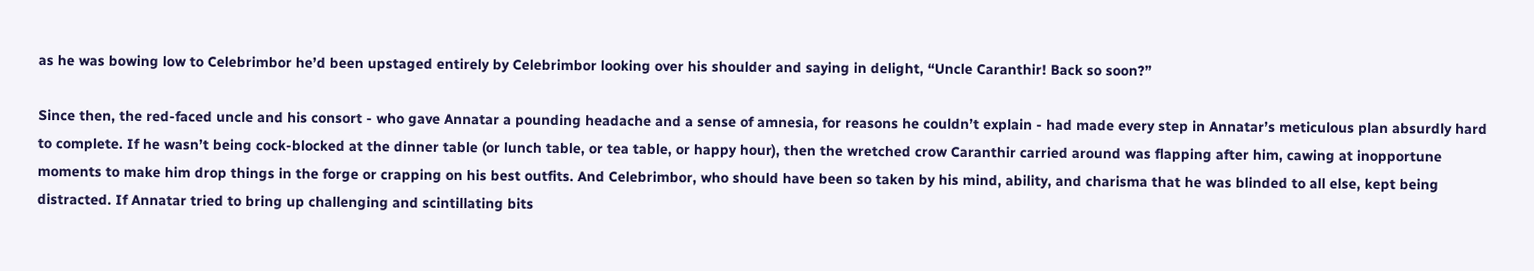as he was bowing low to Celebrimbor he’d been upstaged entirely by Celebrimbor looking over his shoulder and saying in delight, “Uncle Caranthir! Back so soon?”

Since then, the red-faced uncle and his consort - who gave Annatar a pounding headache and a sense of amnesia, for reasons he couldn’t explain - had made every step in Annatar’s meticulous plan absurdly hard to complete. If he wasn’t being cock-blocked at the dinner table (or lunch table, or tea table, or happy hour), then the wretched crow Caranthir carried around was flapping after him, cawing at inopportune moments to make him drop things in the forge or crapping on his best outfits. And Celebrimbor, who should have been so taken by his mind, ability, and charisma that he was blinded to all else, kept being distracted. If Annatar tried to bring up challenging and scintillating bits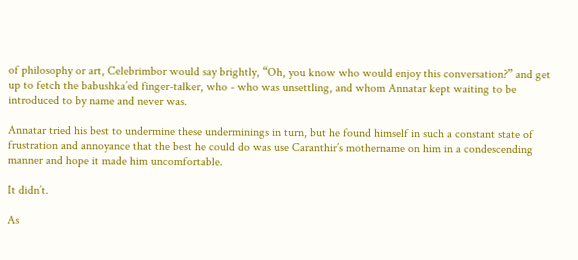of philosophy or art, Celebrimbor would say brightly, “Oh, you know who would enjoy this conversation?” and get up to fetch the babushka’ed finger-talker, who - who was unsettling, and whom Annatar kept waiting to be introduced to by name and never was.

Annatar tried his best to undermine these underminings in turn, but he found himself in such a constant state of frustration and annoyance that the best he could do was use Caranthir’s mothername on him in a condescending manner and hope it made him uncomfortable.

It didn’t.

As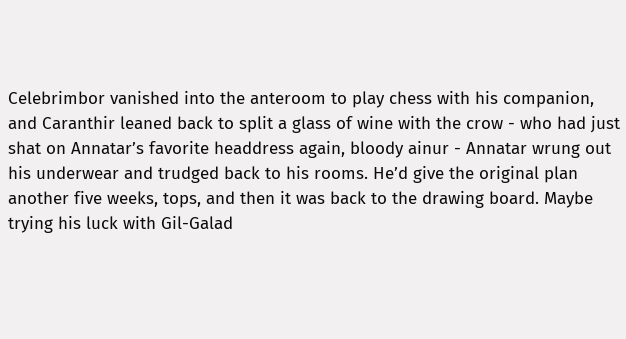Celebrimbor vanished into the anteroom to play chess with his companion, and Caranthir leaned back to split a glass of wine with the crow - who had just shat on Annatar’s favorite headdress again, bloody ainur - Annatar wrung out his underwear and trudged back to his rooms. He’d give the original plan another five weeks, tops, and then it was back to the drawing board. Maybe trying his luck with Gil-Galad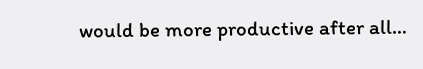would be more productive after all…